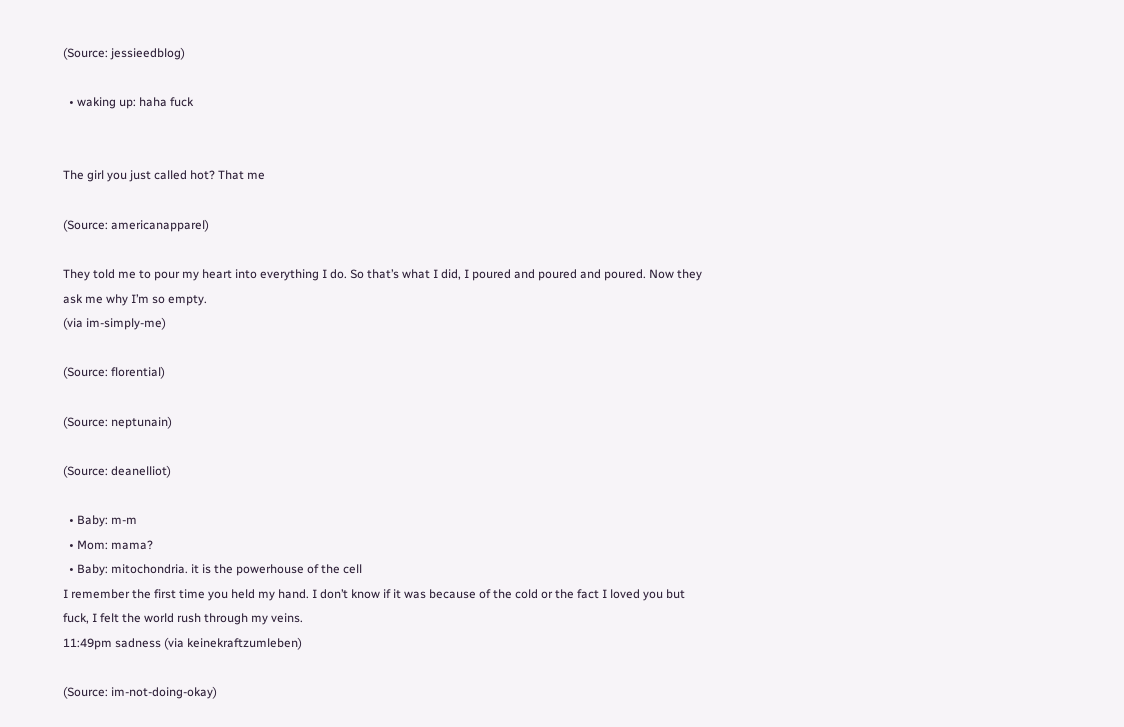(Source: jessieedblog)

  • waking up: haha fuck


The girl you just called hot? That me

(Source: americanapparel)

They told me to pour my heart into everything I do. So that’s what I did, I poured and poured and poured. Now they ask me why I’m so empty.
(via im-simply-me)

(Source: florential)

(Source: neptunain)

(Source: deanelliot)

  • Baby: m-m
  • Mom: mama?
  • Baby: mitochondria. it is the powerhouse of the cell
I remember the first time you held my hand. I don’t know if it was because of the cold or the fact I loved you but fuck, I felt the world rush through my veins.
11:49pm sadness (via keinekraftzumleben)

(Source: im-not-doing-okay)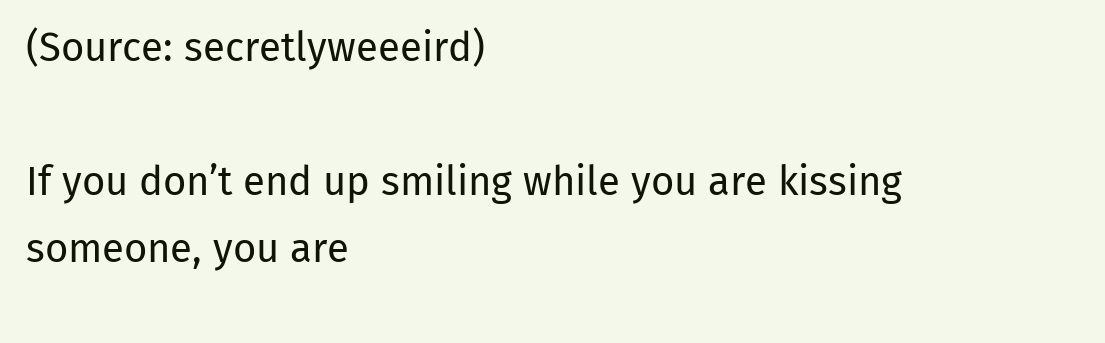(Source: secretlyweeeird)

If you don’t end up smiling while you are kissing someone, you are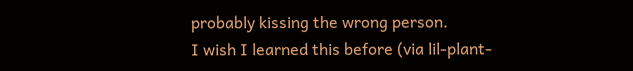probably kissing the wrong person.
I wish I learned this before (via lil-plant-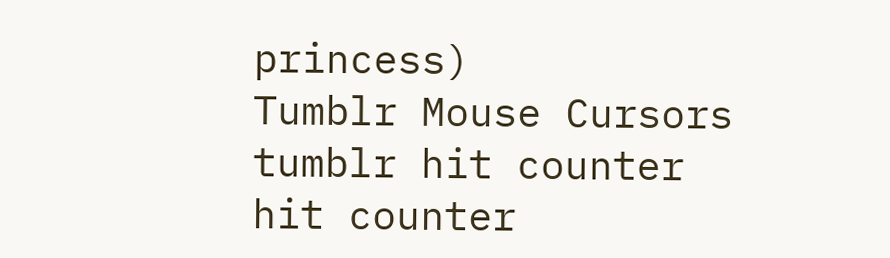princess)
Tumblr Mouse Cursors
tumblr hit counter
hit counter